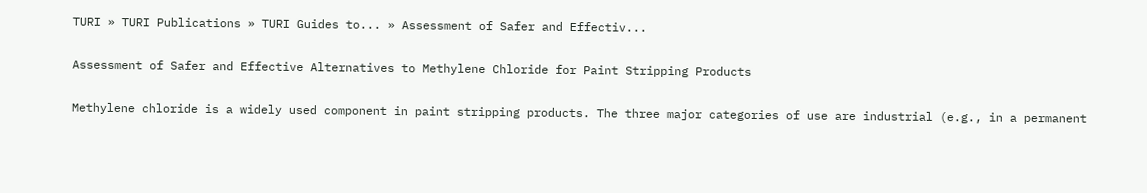TURI » TURI Publications » TURI Guides to... » Assessment of Safer and Effectiv...

Assessment of Safer and Effective Alternatives to Methylene Chloride for Paint Stripping Products

Methylene chloride is a widely used component in paint stripping products. The three major categories of use are industrial (e.g., in a permanent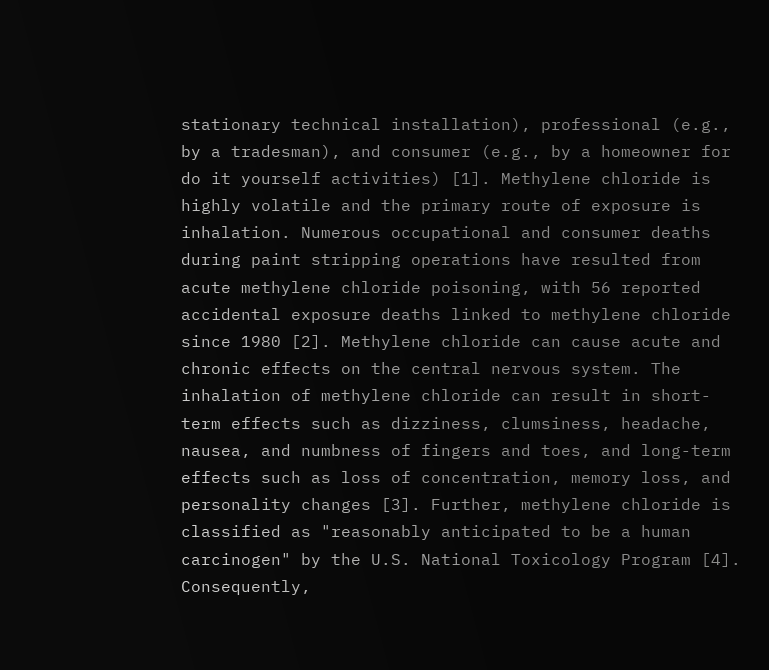stationary technical installation), professional (e.g., by a tradesman), and consumer (e.g., by a homeowner for do it yourself activities) [1]. Methylene chloride is highly volatile and the primary route of exposure is inhalation. Numerous occupational and consumer deaths during paint stripping operations have resulted from acute methylene chloride poisoning, with 56 reported accidental exposure deaths linked to methylene chloride since 1980 [2]. Methylene chloride can cause acute and chronic effects on the central nervous system. The inhalation of methylene chloride can result in short-term effects such as dizziness, clumsiness, headache, nausea, and numbness of fingers and toes, and long-term effects such as loss of concentration, memory loss, and personality changes [3]. Further, methylene chloride is classified as "reasonably anticipated to be a human carcinogen" by the U.S. National Toxicology Program [4]. Consequently,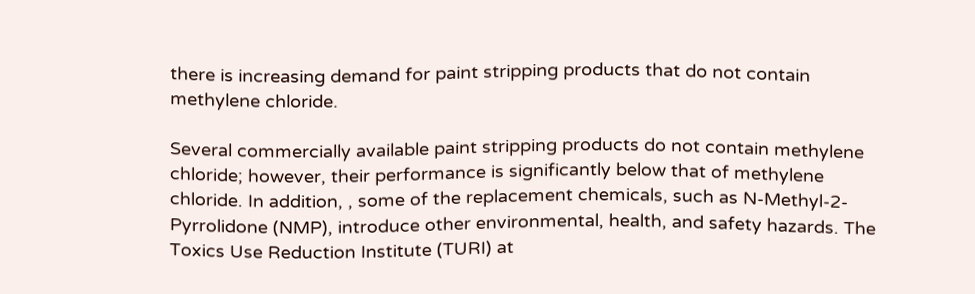there is increasing demand for paint stripping products that do not contain methylene chloride.

Several commercially available paint stripping products do not contain methylene chloride; however, their performance is significantly below that of methylene chloride. In addition, , some of the replacement chemicals, such as N-Methyl-2-Pyrrolidone (NMP), introduce other environmental, health, and safety hazards. The Toxics Use Reduction Institute (TURI) at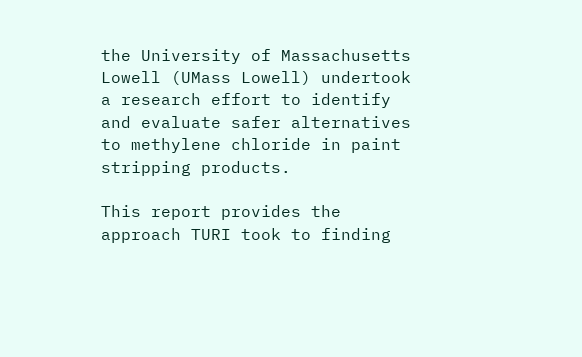the University of Massachusetts Lowell (UMass Lowell) undertook a research effort to identify and evaluate safer alternatives to methylene chloride in paint stripping products.

This report provides the approach TURI took to finding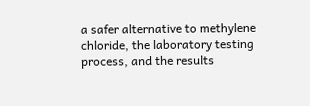a safer alternative to methylene chloride, the laboratory testing process, and the results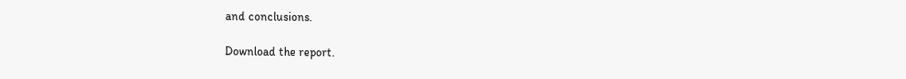and conclusions.

Download the report.